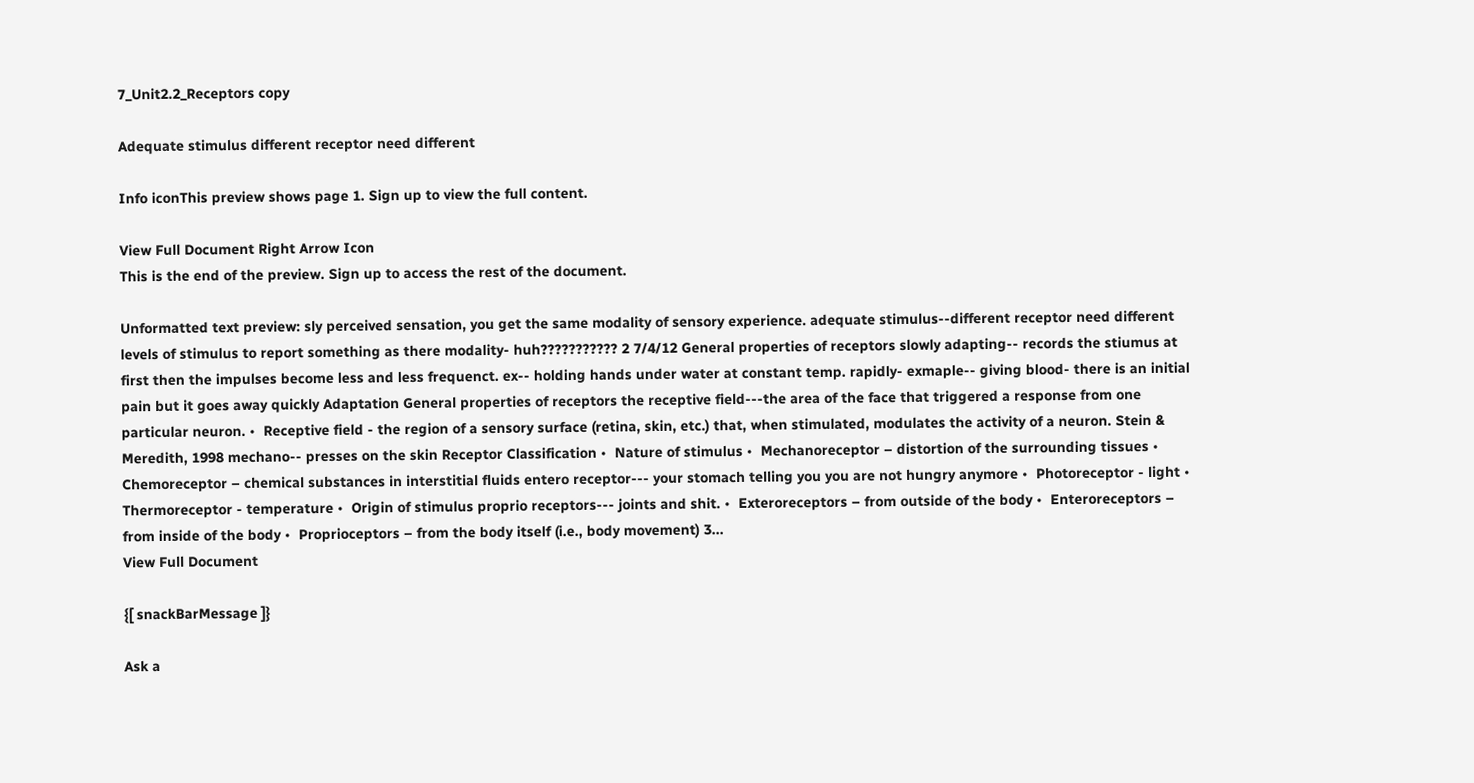7_Unit2.2_Receptors copy

Adequate stimulus different receptor need different

Info iconThis preview shows page 1. Sign up to view the full content.

View Full Document Right Arrow Icon
This is the end of the preview. Sign up to access the rest of the document.

Unformatted text preview: sly perceived sensation, you get the same modality of sensory experience. adequate stimulus--different receptor need different levels of stimulus to report something as there modality- huh??????????? 2 7/4/12 General properties of receptors slowly adapting-- records the stiumus at first then the impulses become less and less frequenct. ex-- holding hands under water at constant temp. rapidly- exmaple-- giving blood- there is an initial pain but it goes away quickly Adaptation General properties of receptors the receptive field---the area of the face that triggered a response from one particular neuron. •  Receptive field - the region of a sensory surface (retina, skin, etc.) that, when stimulated, modulates the activity of a neuron. Stein & Meredith, 1998 mechano-- presses on the skin Receptor Classification •  Nature of stimulus •  Mechanoreceptor – distortion of the surrounding tissues •  Chemoreceptor – chemical substances in interstitial fluids entero receptor--- your stomach telling you you are not hungry anymore •  Photoreceptor - light •  Thermoreceptor - temperature •  Origin of stimulus proprio receptors--- joints and shit. •  Exteroreceptors – from outside of the body •  Enteroreceptors – from inside of the body •  Proprioceptors – from the body itself (i.e., body movement) 3...
View Full Document

{[ snackBarMessage ]}

Ask a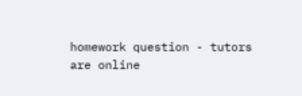homework question - tutors are online